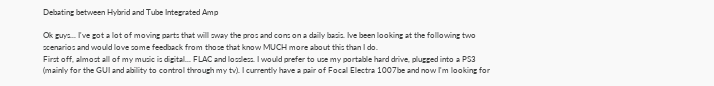Debating between Hybrid and Tube Integrated Amp

Ok guys... I've got a lot of moving parts that will sway the pros and cons on a daily basis. Ive been looking at the following two scenarios and would love some feedback from those that know MUCH more about this than I do.
First off, almost all of my music is digital... FLAC and lossless. I would prefer to use my portable hard drive, plugged into a PS3 (mainly for the GUI and ability to control through my tv). I currently have a pair of Focal Electra 1007be and now I'm looking for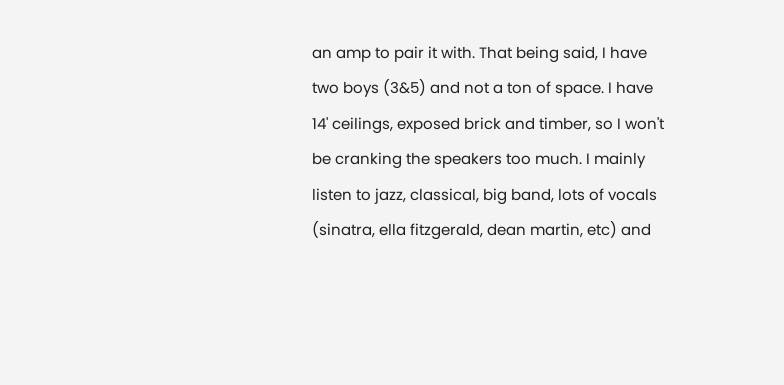an amp to pair it with. That being said, I have two boys (3&5) and not a ton of space. I have 14' ceilings, exposed brick and timber, so I won't be cranking the speakers too much. I mainly listen to jazz, classical, big band, lots of vocals (sinatra, ella fitzgerald, dean martin, etc) and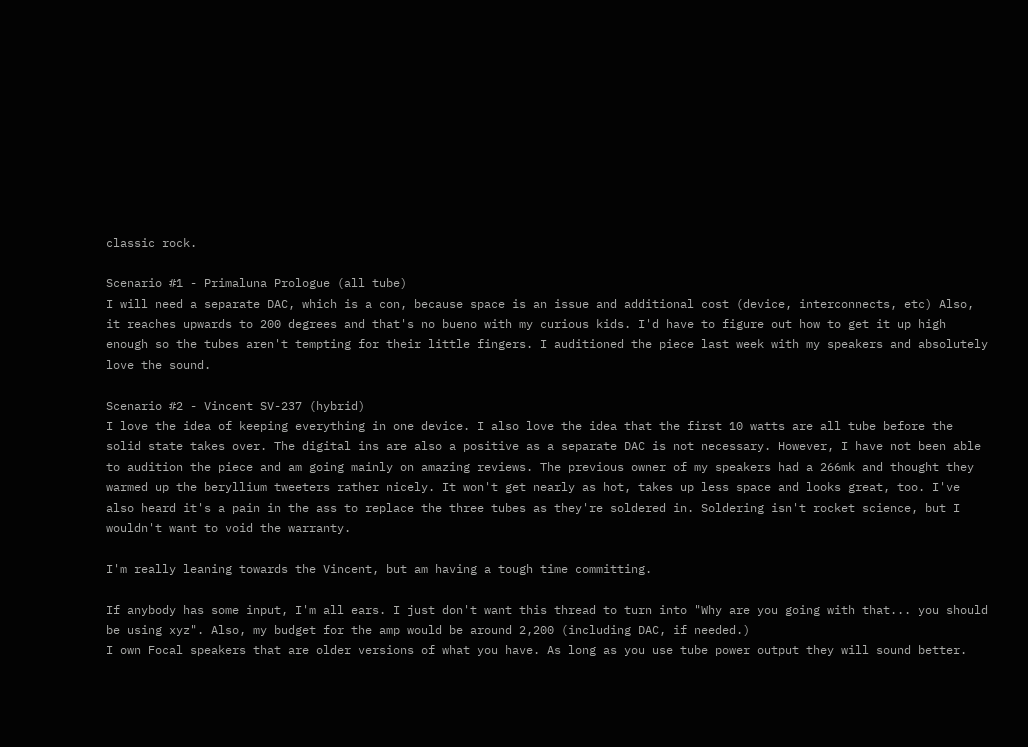classic rock.

Scenario #1 - Primaluna Prologue (all tube)
I will need a separate DAC, which is a con, because space is an issue and additional cost (device, interconnects, etc) Also, it reaches upwards to 200 degrees and that's no bueno with my curious kids. I'd have to figure out how to get it up high enough so the tubes aren't tempting for their little fingers. I auditioned the piece last week with my speakers and absolutely love the sound.

Scenario #2 - Vincent SV-237 (hybrid)
I love the idea of keeping everything in one device. I also love the idea that the first 10 watts are all tube before the solid state takes over. The digital ins are also a positive as a separate DAC is not necessary. However, I have not been able to audition the piece and am going mainly on amazing reviews. The previous owner of my speakers had a 266mk and thought they warmed up the beryllium tweeters rather nicely. It won't get nearly as hot, takes up less space and looks great, too. I've also heard it's a pain in the ass to replace the three tubes as they're soldered in. Soldering isn't rocket science, but I wouldn't want to void the warranty.

I'm really leaning towards the Vincent, but am having a tough time committing.

If anybody has some input, I'm all ears. I just don't want this thread to turn into "Why are you going with that... you should be using xyz". Also, my budget for the amp would be around 2,200 (including DAC, if needed.)
I own Focal speakers that are older versions of what you have. As long as you use tube power output they will sound better.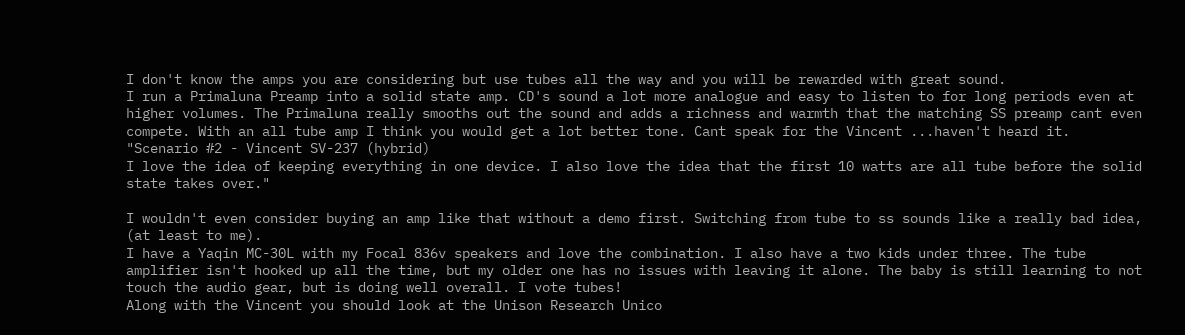I don't know the amps you are considering but use tubes all the way and you will be rewarded with great sound.
I run a Primaluna Preamp into a solid state amp. CD's sound a lot more analogue and easy to listen to for long periods even at higher volumes. The Primaluna really smooths out the sound and adds a richness and warmth that the matching SS preamp cant even compete. With an all tube amp I think you would get a lot better tone. Cant speak for the Vincent ...haven't heard it.
"Scenario #2 - Vincent SV-237 (hybrid)
I love the idea of keeping everything in one device. I also love the idea that the first 10 watts are all tube before the solid state takes over."

I wouldn't even consider buying an amp like that without a demo first. Switching from tube to ss sounds like a really bad idea, (at least to me).
I have a Yaqin MC-30L with my Focal 836v speakers and love the combination. I also have a two kids under three. The tube amplifier isn't hooked up all the time, but my older one has no issues with leaving it alone. The baby is still learning to not touch the audio gear, but is doing well overall. I vote tubes!
Along with the Vincent you should look at the Unison Research Unico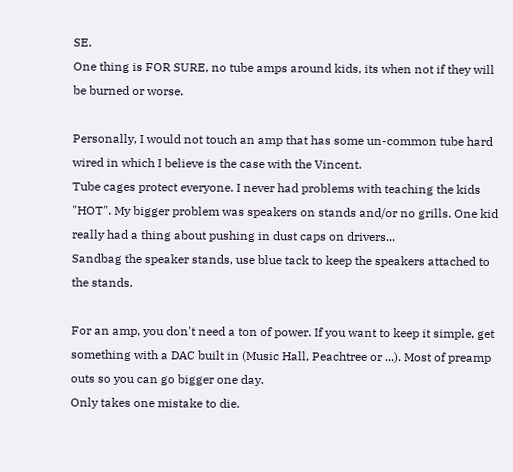SE.
One thing is FOR SURE, no tube amps around kids, its when not if they will be burned or worse.

Personally, I would not touch an amp that has some un-common tube hard wired in which I believe is the case with the Vincent.
Tube cages protect everyone. I never had problems with teaching the kids "HOT". My bigger problem was speakers on stands and/or no grills. One kid really had a thing about pushing in dust caps on drivers...
Sandbag the speaker stands, use blue tack to keep the speakers attached to the stands.

For an amp, you don't need a ton of power. If you want to keep it simple, get something with a DAC built in (Music Hall, Peachtree or ...). Most of preamp outs so you can go bigger one day.
Only takes one mistake to die.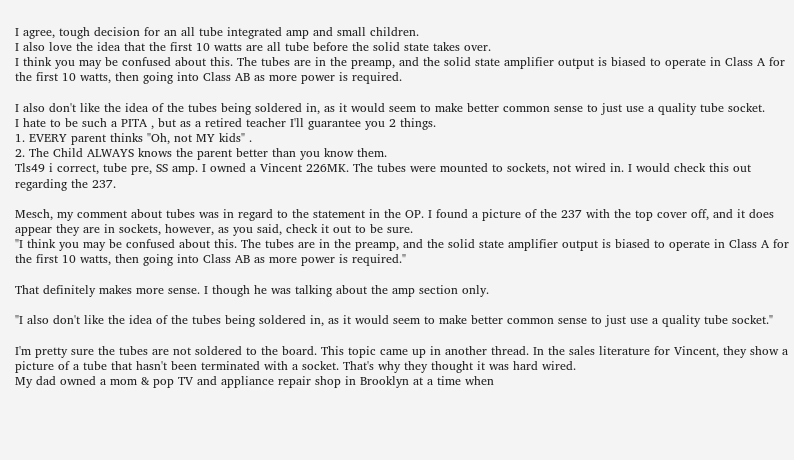I agree, tough decision for an all tube integrated amp and small children.
I also love the idea that the first 10 watts are all tube before the solid state takes over.
I think you may be confused about this. The tubes are in the preamp, and the solid state amplifier output is biased to operate in Class A for the first 10 watts, then going into Class AB as more power is required.

I also don't like the idea of the tubes being soldered in, as it would seem to make better common sense to just use a quality tube socket.
I hate to be such a PITA , but as a retired teacher I'll guarantee you 2 things.
1. EVERY parent thinks "Oh, not MY kids" .
2. The Child ALWAYS knows the parent better than you know them.
Tls49 i correct, tube pre, SS amp. I owned a Vincent 226MK. The tubes were mounted to sockets, not wired in. I would check this out regarding the 237.

Mesch, my comment about tubes was in regard to the statement in the OP. I found a picture of the 237 with the top cover off, and it does appear they are in sockets, however, as you said, check it out to be sure.
"I think you may be confused about this. The tubes are in the preamp, and the solid state amplifier output is biased to operate in Class A for the first 10 watts, then going into Class AB as more power is required."

That definitely makes more sense. I though he was talking about the amp section only.

"I also don't like the idea of the tubes being soldered in, as it would seem to make better common sense to just use a quality tube socket."

I'm pretty sure the tubes are not soldered to the board. This topic came up in another thread. In the sales literature for Vincent, they show a picture of a tube that hasn't been terminated with a socket. That's why they thought it was hard wired.
My dad owned a mom & pop TV and appliance repair shop in Brooklyn at a time when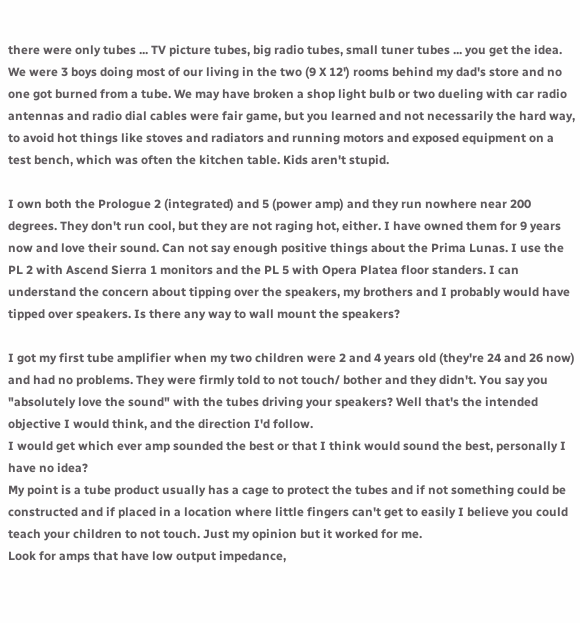there were only tubes ... TV picture tubes, big radio tubes, small tuner tubes ... you get the idea. We were 3 boys doing most of our living in the two (9 X 12') rooms behind my dad's store and no one got burned from a tube. We may have broken a shop light bulb or two dueling with car radio antennas and radio dial cables were fair game, but you learned and not necessarily the hard way, to avoid hot things like stoves and radiators and running motors and exposed equipment on a test bench, which was often the kitchen table. Kids aren't stupid.

I own both the Prologue 2 (integrated) and 5 (power amp) and they run nowhere near 200 degrees. They don't run cool, but they are not raging hot, either. I have owned them for 9 years now and love their sound. Can not say enough positive things about the Prima Lunas. I use the PL 2 with Ascend Sierra 1 monitors and the PL 5 with Opera Platea floor standers. I can understand the concern about tipping over the speakers, my brothers and I probably would have tipped over speakers. Is there any way to wall mount the speakers?

I got my first tube amplifier when my two children were 2 and 4 years old (they're 24 and 26 now) and had no problems. They were firmly told to not touch/ bother and they didn't. You say you "absolutely love the sound" with the tubes driving your speakers? Well that's the intended objective I would think, and the direction I'd follow.
I would get which ever amp sounded the best or that I think would sound the best, personally I have no idea?
My point is a tube product usually has a cage to protect the tubes and if not something could be constructed and if placed in a location where little fingers can't get to easily I believe you could teach your children to not touch. Just my opinion but it worked for me.
Look for amps that have low output impedance,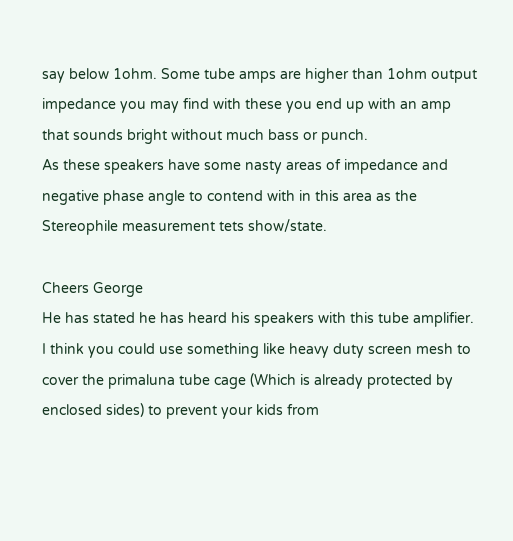say below 1ohm. Some tube amps are higher than 1ohm output impedance you may find with these you end up with an amp that sounds bright without much bass or punch.
As these speakers have some nasty areas of impedance and negative phase angle to contend with in this area as the Stereophile measurement tets show/state.

Cheers George
He has stated he has heard his speakers with this tube amplifier.
I think you could use something like heavy duty screen mesh to cover the primaluna tube cage (Which is already protected by enclosed sides) to prevent your kids from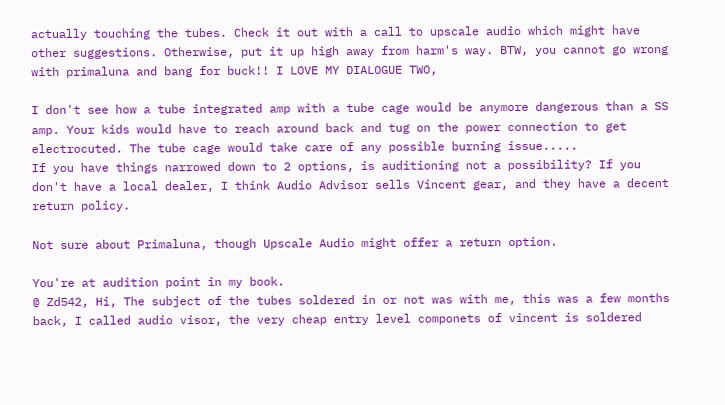actually touching the tubes. Check it out with a call to upscale audio which might have other suggestions. Otherwise, put it up high away from harm's way. BTW, you cannot go wrong with primaluna and bang for buck!! I LOVE MY DIALOGUE TWO,

I don't see how a tube integrated amp with a tube cage would be anymore dangerous than a SS amp. Your kids would have to reach around back and tug on the power connection to get electrocuted. The tube cage would take care of any possible burning issue.....
If you have things narrowed down to 2 options, is auditioning not a possibility? If you don't have a local dealer, I think Audio Advisor sells Vincent gear, and they have a decent return policy.

Not sure about Primaluna, though Upscale Audio might offer a return option.

You're at audition point in my book.
@ Zd542, Hi, The subject of the tubes soldered in or not was with me, this was a few months back, I called audio visor, the very cheap entry level componets of vincent is soldered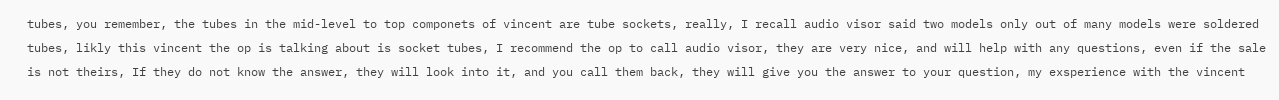tubes, you remember, the tubes in the mid-level to top componets of vincent are tube sockets, really, I recall audio visor said two models only out of many models were soldered tubes, likly this vincent the op is talking about is socket tubes, I recommend the op to call audio visor, they are very nice, and will help with any questions, even if the sale is not theirs, If they do not know the answer, they will look into it, and you call them back, they will give you the answer to your question, my exsperience with the vincent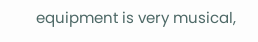equipment is very musical,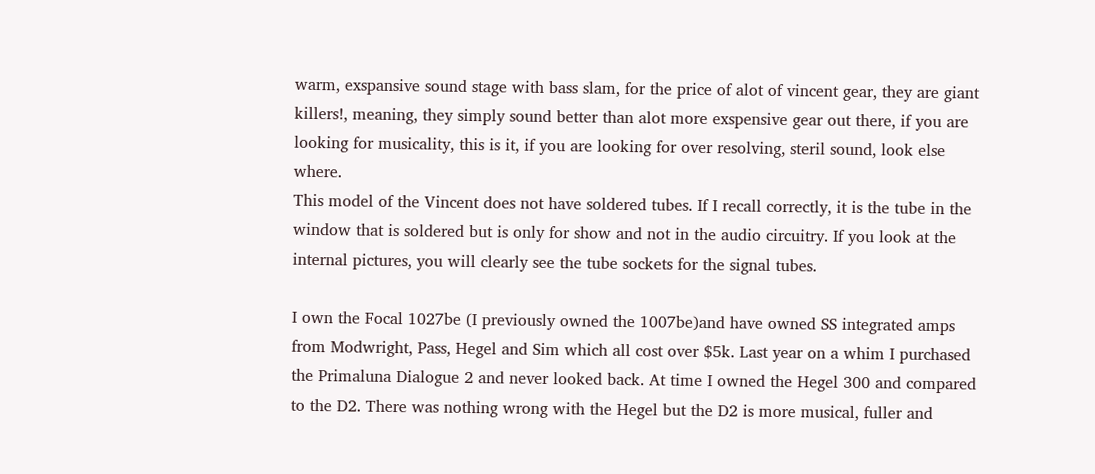warm, exspansive sound stage with bass slam, for the price of alot of vincent gear, they are giant killers!, meaning, they simply sound better than alot more exspensive gear out there, if you are looking for musicality, this is it, if you are looking for over resolving, steril sound, look else where.
This model of the Vincent does not have soldered tubes. If I recall correctly, it is the tube in the window that is soldered but is only for show and not in the audio circuitry. If you look at the internal pictures, you will clearly see the tube sockets for the signal tubes.

I own the Focal 1027be (I previously owned the 1007be)and have owned SS integrated amps from Modwright, Pass, Hegel and Sim which all cost over $5k. Last year on a whim I purchased the Primaluna Dialogue 2 and never looked back. At time I owned the Hegel 300 and compared to the D2. There was nothing wrong with the Hegel but the D2 is more musical, fuller and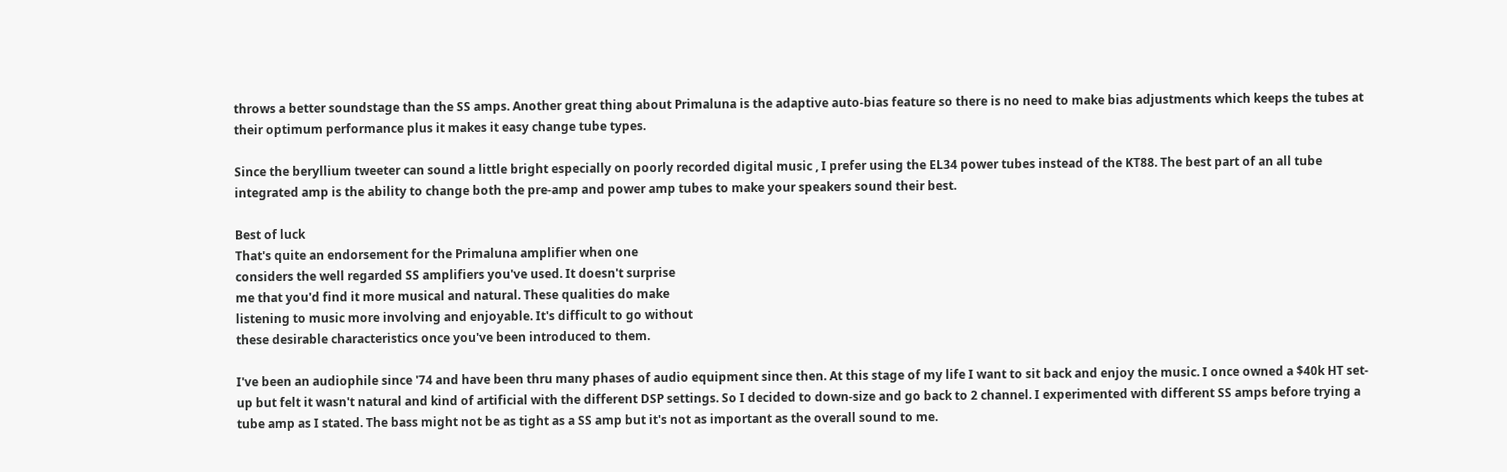throws a better soundstage than the SS amps. Another great thing about Primaluna is the adaptive auto-bias feature so there is no need to make bias adjustments which keeps the tubes at their optimum performance plus it makes it easy change tube types.

Since the beryllium tweeter can sound a little bright especially on poorly recorded digital music , I prefer using the EL34 power tubes instead of the KT88. The best part of an all tube integrated amp is the ability to change both the pre-amp and power amp tubes to make your speakers sound their best.

Best of luck
That's quite an endorsement for the Primaluna amplifier when one
considers the well regarded SS amplifiers you've used. It doesn't surprise
me that you'd find it more musical and natural. These qualities do make
listening to music more involving and enjoyable. It's difficult to go without
these desirable characteristics once you've been introduced to them.

I've been an audiophile since '74 and have been thru many phases of audio equipment since then. At this stage of my life I want to sit back and enjoy the music. I once owned a $40k HT set-up but felt it wasn't natural and kind of artificial with the different DSP settings. So I decided to down-size and go back to 2 channel. I experimented with different SS amps before trying a tube amp as I stated. The bass might not be as tight as a SS amp but it's not as important as the overall sound to me.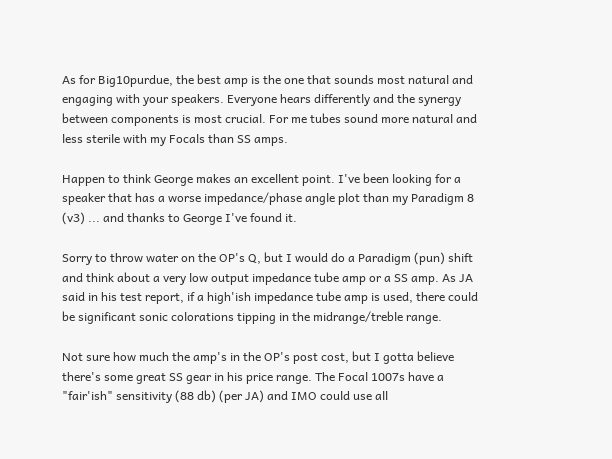As for Big10purdue, the best amp is the one that sounds most natural and engaging with your speakers. Everyone hears differently and the synergy between components is most crucial. For me tubes sound more natural and less sterile with my Focals than SS amps.

Happen to think George makes an excellent point. I've been looking for a speaker that has a worse impedance/phase angle plot than my Paradigm 8 (v3) ... and thanks to George I've found it.

Sorry to throw water on the OP's Q, but I would do a Paradigm (pun) shift and think about a very low output impedance tube amp or a SS amp. As JA said in his test report, if a high'ish impedance tube amp is used, there could be significant sonic colorations tipping in the midrange/treble range.

Not sure how much the amp's in the OP's post cost, but I gotta believe there's some great SS gear in his price range. The Focal 1007s have a "fair'ish" sensitivity (88 db) (per JA) and IMO could use all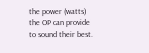the power (watts) the OP can provide to sound their best.